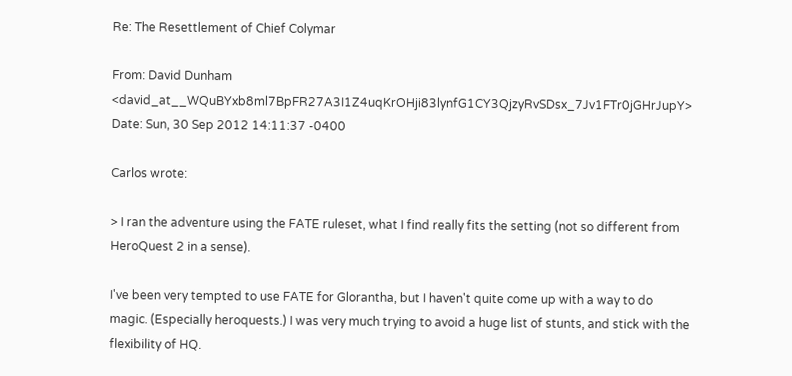Re: The Resettlement of Chief Colymar

From: David Dunham <david_at__WQuBYxb8ml7BpFR27A3I1Z4uqKrOHji83lynfG1CY3QjzyRvSDsx_7Jv1FTr0jGHrJupY>
Date: Sun, 30 Sep 2012 14:11:37 -0400

Carlos wrote:

> I ran the adventure using the FATE ruleset, what I find really fits the setting (not so different from HeroQuest 2 in a sense).

I've been very tempted to use FATE for Glorantha, but I haven't quite come up with a way to do magic. (Especially heroquests.) I was very much trying to avoid a huge list of stunts, and stick with the flexibility of HQ.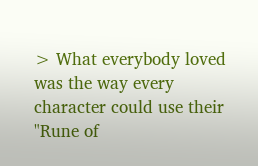> What everybody loved was the way every character could use their "Rune of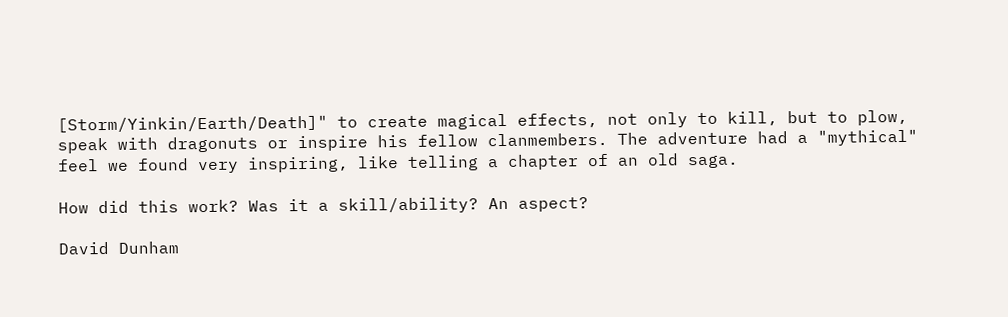[Storm/Yinkin/Earth/Death]" to create magical effects, not only to kill, but to plow, speak with dragonuts or inspire his fellow clanmembers. The adventure had a "mythical" feel we found very inspiring, like telling a chapter of an old saga.

How did this work? Was it a skill/ability? An aspect?

David Dunham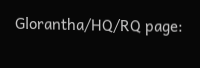Glorantha/HQ/RQ page: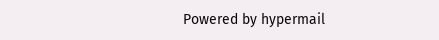Powered by hypermail